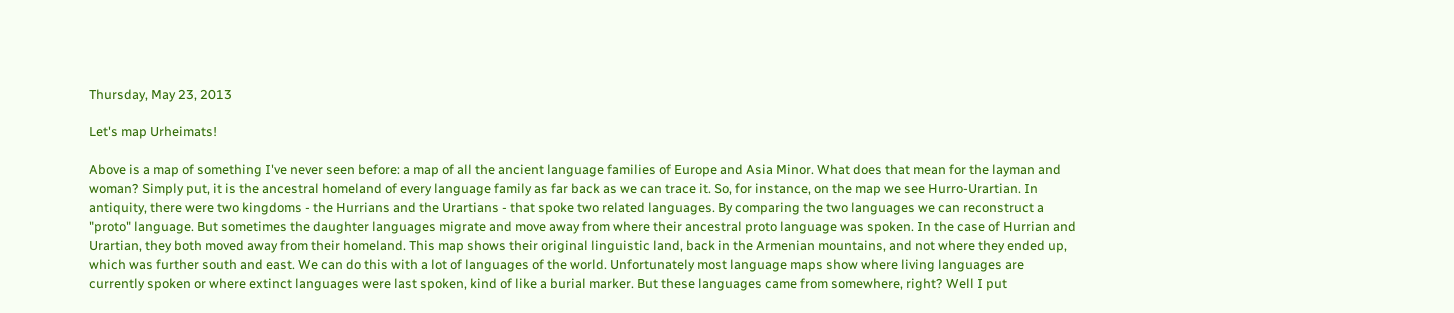Thursday, May 23, 2013

Let's map Urheimats!

Above is a map of something I've never seen before: a map of all the ancient language families of Europe and Asia Minor. What does that mean for the layman and woman? Simply put, it is the ancestral homeland of every language family as far back as we can trace it. So, for instance, on the map we see Hurro-Urartian. In antiquity, there were two kingdoms - the Hurrians and the Urartians - that spoke two related languages. By comparing the two languages we can reconstruct a "proto" language. But sometimes the daughter languages migrate and move away from where their ancestral proto language was spoken. In the case of Hurrian and Urartian, they both moved away from their homeland. This map shows their original linguistic land, back in the Armenian mountains, and not where they ended up, which was further south and east. We can do this with a lot of languages of the world. Unfortunately most language maps show where living languages are currently spoken or where extinct languages were last spoken, kind of like a burial marker. But these languages came from somewhere, right? Well I put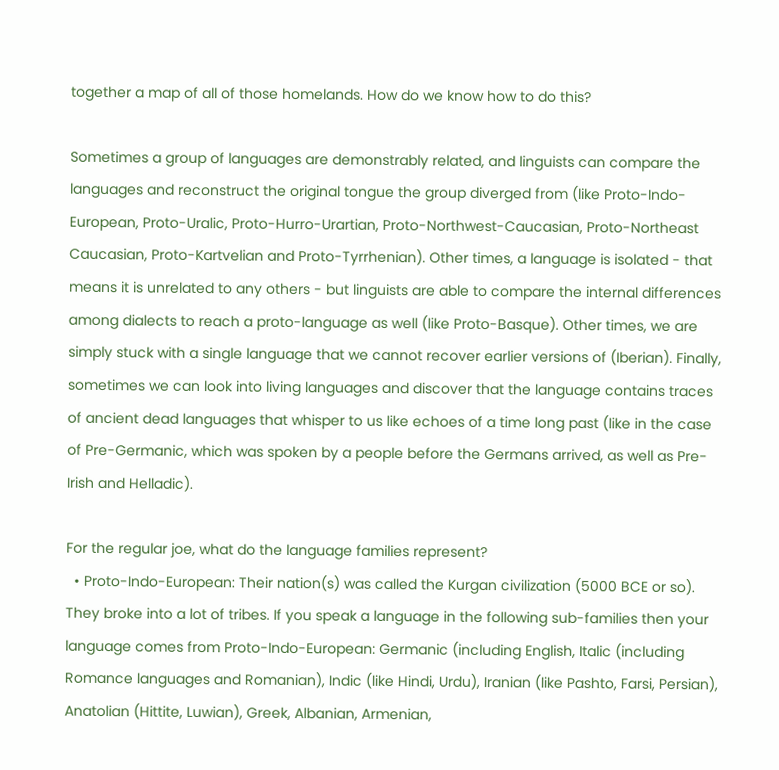together a map of all of those homelands. How do we know how to do this?

Sometimes a group of languages are demonstrably related, and linguists can compare the languages and reconstruct the original tongue the group diverged from (like Proto-Indo-European, Proto-Uralic, Proto-Hurro-Urartian, Proto-Northwest-Caucasian, Proto-Northeast Caucasian, Proto-Kartvelian and Proto-Tyrrhenian). Other times, a language is isolated - that means it is unrelated to any others - but linguists are able to compare the internal differences among dialects to reach a proto-language as well (like Proto-Basque). Other times, we are simply stuck with a single language that we cannot recover earlier versions of (Iberian). Finally, sometimes we can look into living languages and discover that the language contains traces of ancient dead languages that whisper to us like echoes of a time long past (like in the case of Pre-Germanic, which was spoken by a people before the Germans arrived, as well as Pre-Irish and Helladic).

For the regular joe, what do the language families represent?
  • Proto-Indo-European: Their nation(s) was called the Kurgan civilization (5000 BCE or so). They broke into a lot of tribes. If you speak a language in the following sub-families then your language comes from Proto-Indo-European: Germanic (including English, Italic (including Romance languages and Romanian), Indic (like Hindi, Urdu), Iranian (like Pashto, Farsi, Persian), Anatolian (Hittite, Luwian), Greek, Albanian, Armenian,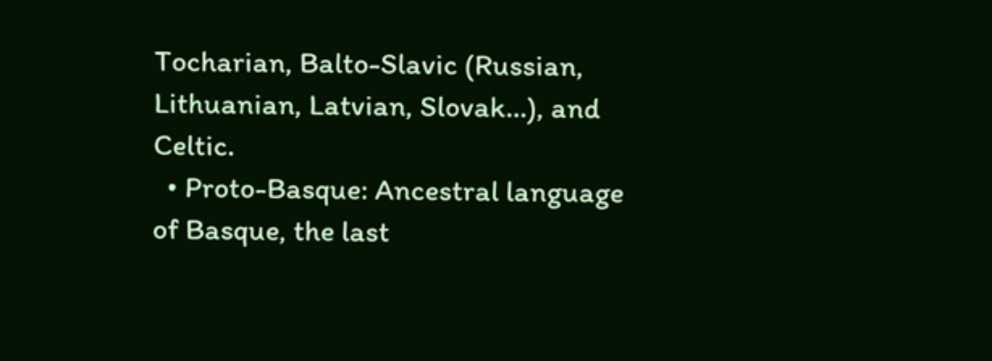Tocharian, Balto-Slavic (Russian, Lithuanian, Latvian, Slovak...), and Celtic.
  • Proto-Basque: Ancestral language of Basque, the last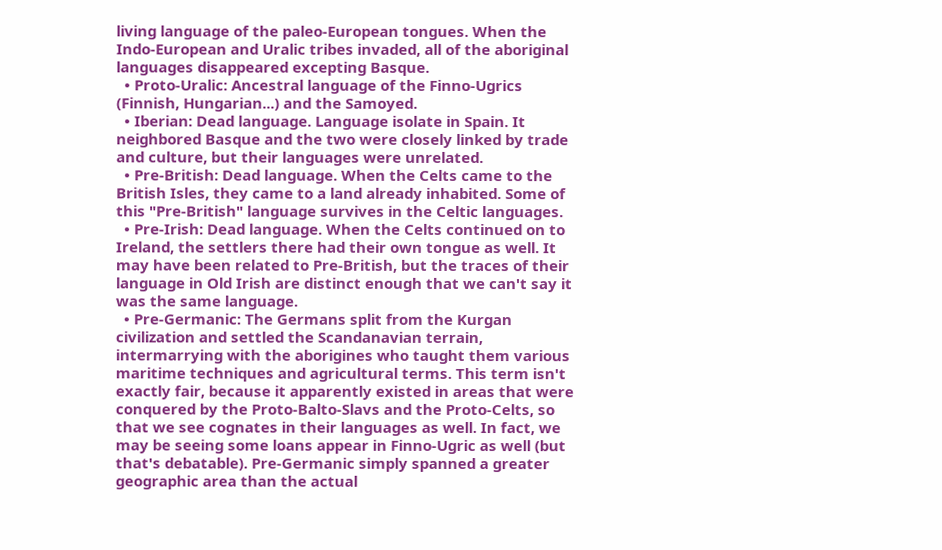living language of the paleo-European tongues. When the Indo-European and Uralic tribes invaded, all of the aboriginal languages disappeared excepting Basque.
  • Proto-Uralic: Ancestral language of the Finno-Ugrics (Finnish, Hungarian...) and the Samoyed.
  • Iberian: Dead language. Language isolate in Spain. It neighbored Basque and the two were closely linked by trade and culture, but their languages were unrelated.
  • Pre-British: Dead language. When the Celts came to the British Isles, they came to a land already inhabited. Some of this "Pre-British" language survives in the Celtic languages.
  • Pre-Irish: Dead language. When the Celts continued on to Ireland, the settlers there had their own tongue as well. It may have been related to Pre-British, but the traces of their language in Old Irish are distinct enough that we can't say it was the same language.
  • Pre-Germanic: The Germans split from the Kurgan civilization and settled the Scandanavian terrain, intermarrying with the aborigines who taught them various maritime techniques and agricultural terms. This term isn't exactly fair, because it apparently existed in areas that were conquered by the Proto-Balto-Slavs and the Proto-Celts, so that we see cognates in their languages as well. In fact, we may be seeing some loans appear in Finno-Ugric as well (but that's debatable). Pre-Germanic simply spanned a greater geographic area than the actual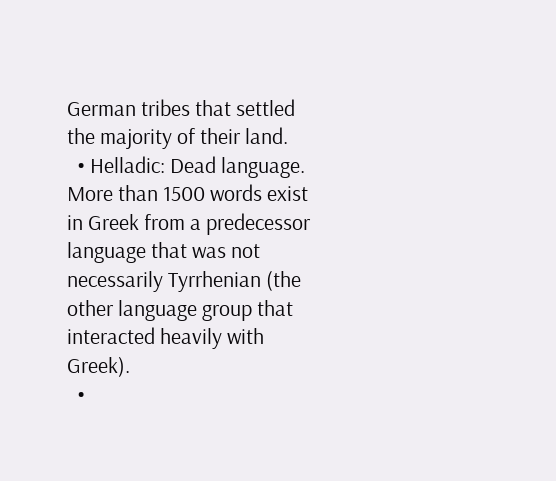German tribes that settled the majority of their land.
  • Helladic: Dead language. More than 1500 words exist in Greek from a predecessor language that was not necessarily Tyrrhenian (the other language group that interacted heavily with Greek).
  •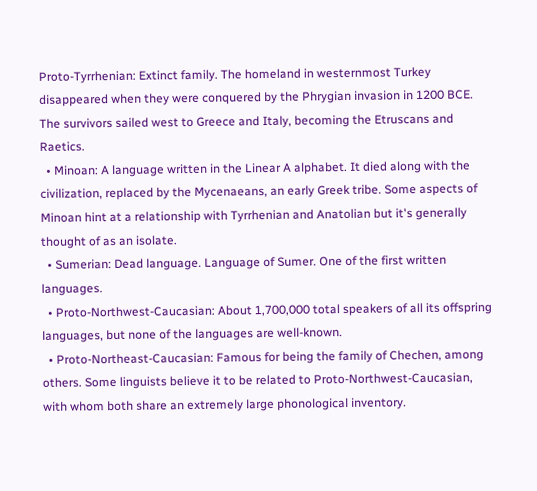Proto-Tyrrhenian: Extinct family. The homeland in westernmost Turkey disappeared when they were conquered by the Phrygian invasion in 1200 BCE. The survivors sailed west to Greece and Italy, becoming the Etruscans and Raetics.
  • Minoan: A language written in the Linear A alphabet. It died along with the civilization, replaced by the Mycenaeans, an early Greek tribe. Some aspects of Minoan hint at a relationship with Tyrrhenian and Anatolian but it's generally thought of as an isolate.
  • Sumerian: Dead language. Language of Sumer. One of the first written languages.
  • Proto-Northwest-Caucasian: About 1,700,000 total speakers of all its offspring languages, but none of the languages are well-known.
  • Proto-Northeast-Caucasian: Famous for being the family of Chechen, among others. Some linguists believe it to be related to Proto-Northwest-Caucasian, with whom both share an extremely large phonological inventory.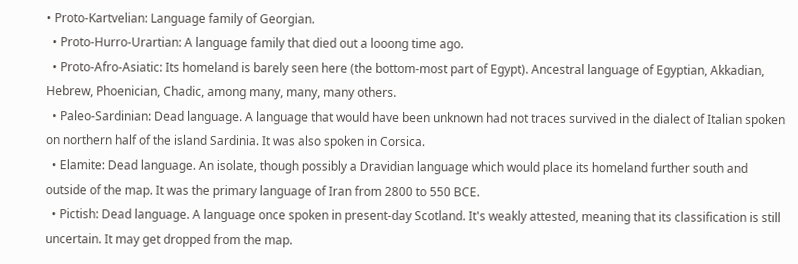• Proto-Kartvelian: Language family of Georgian.
  • Proto-Hurro-Urartian: A language family that died out a looong time ago.
  • Proto-Afro-Asiatic: Its homeland is barely seen here (the bottom-most part of Egypt). Ancestral language of Egyptian, Akkadian, Hebrew, Phoenician, Chadic, among many, many, many others.
  • Paleo-Sardinian: Dead language. A language that would have been unknown had not traces survived in the dialect of Italian spoken on northern half of the island Sardinia. It was also spoken in Corsica.
  • Elamite: Dead language. An isolate, though possibly a Dravidian language which would place its homeland further south and outside of the map. It was the primary language of Iran from 2800 to 550 BCE.
  • Pictish: Dead language. A language once spoken in present-day Scotland. It's weakly attested, meaning that its classification is still uncertain. It may get dropped from the map.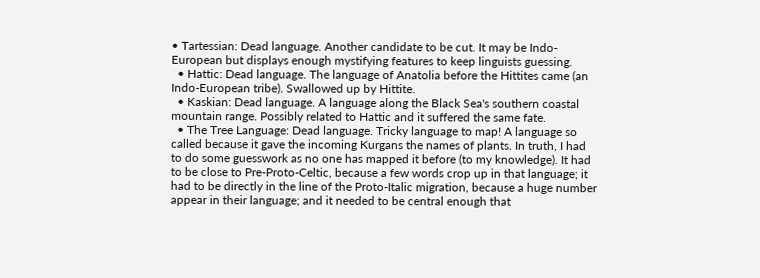• Tartessian: Dead language. Another candidate to be cut. It may be Indo-European but displays enough mystifying features to keep linguists guessing.
  • Hattic: Dead language. The language of Anatolia before the Hittites came (an Indo-European tribe). Swallowed up by Hittite.
  • Kaskian: Dead language. A language along the Black Sea's southern coastal mountain range. Possibly related to Hattic and it suffered the same fate.
  • The Tree Language: Dead language. Tricky language to map! A language so called because it gave the incoming Kurgans the names of plants. In truth, I had to do some guesswork as no one has mapped it before (to my knowledge). It had to be close to Pre-Proto-Celtic, because a few words crop up in that language; it had to be directly in the line of the Proto-Italic migration, because a huge number appear in their language; and it needed to be central enough that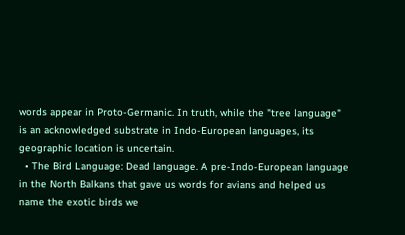words appear in Proto-Germanic. In truth, while the "tree language" is an acknowledged substrate in Indo-European languages, its geographic location is uncertain.
  • The Bird Language: Dead language. A pre-Indo-European language in the North Balkans that gave us words for avians and helped us name the exotic birds we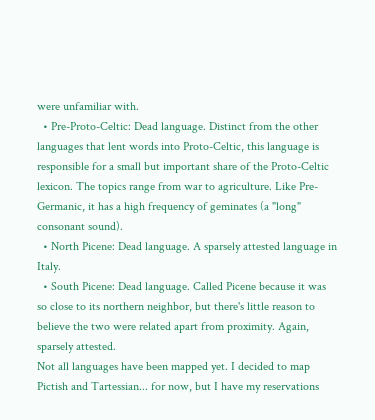were unfamiliar with.
  • Pre-Proto-Celtic: Dead language. Distinct from the other languages that lent words into Proto-Celtic, this language is responsible for a small but important share of the Proto-Celtic lexicon. The topics range from war to agriculture. Like Pre-Germanic, it has a high frequency of geminates (a "long" consonant sound).
  • North Picene: Dead language. A sparsely attested language in Italy.
  • South Picene: Dead language. Called Picene because it was so close to its northern neighbor, but there's little reason to believe the two were related apart from proximity. Again, sparsely attested.
Not all languages have been mapped yet. I decided to map Pictish and Tartessian... for now, but I have my reservations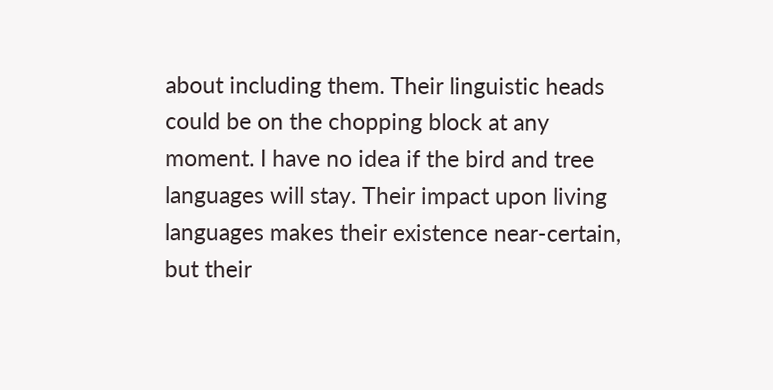about including them. Their linguistic heads could be on the chopping block at any moment. I have no idea if the bird and tree languages will stay. Their impact upon living languages makes their existence near-certain, but their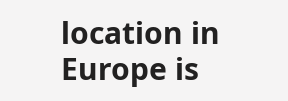location in Europe is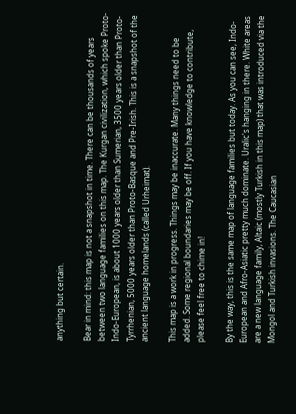anything but certain.

Bear in mind: this map is not a snapshot in time. There can be thousands of years between two language families on this map. The Kurgan civilization, which spoke Proto-Indo-European, is about 1000 years older than Sumerian, 3500 years older than Proto-Tyrrhenian, 5000 years older than Proto-Basque and Pre-Irish. This is a snapshot of the ancient language homelands (called Urheimat).

This map is a work in progress. Things may be inaccurate. Many things need to be added. Some regional boundaries may be off. If you have knowledge to contribute, please feel free to chime in!

By the way, this is the same map of language families but today. As you can see, Indo-European and Afro-Asiatic pretty much dominate. Uralic's hanging in there. White areas are a new language family, Altaic (mostly Turkish in this map) that was introduced via the Mongol and Turkish invasions. The Caucasian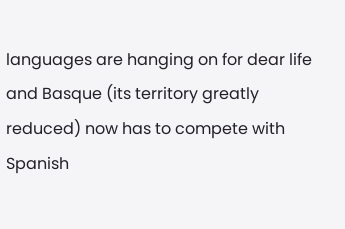languages are hanging on for dear life and Basque (its territory greatly reduced) now has to compete with Spanish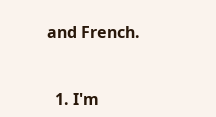and French.


  1. I'm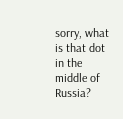sorry, what is that dot in the middle of Russia?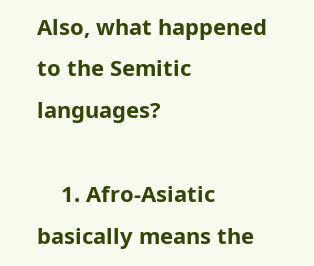Also, what happened to the Semitic languages?

    1. Afro-Asiatic basically means the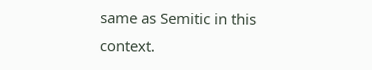same as Semitic in this context.